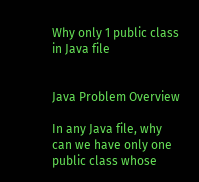Why only 1 public class in Java file


Java Problem Overview

In any Java file, why can we have only one public class whose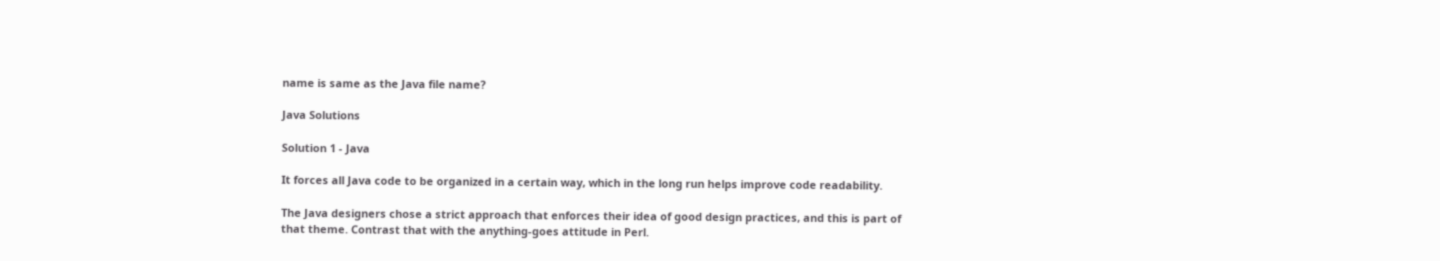name is same as the Java file name?

Java Solutions

Solution 1 - Java

It forces all Java code to be organized in a certain way, which in the long run helps improve code readability.

The Java designers chose a strict approach that enforces their idea of good design practices, and this is part of that theme. Contrast that with the anything-goes attitude in Perl.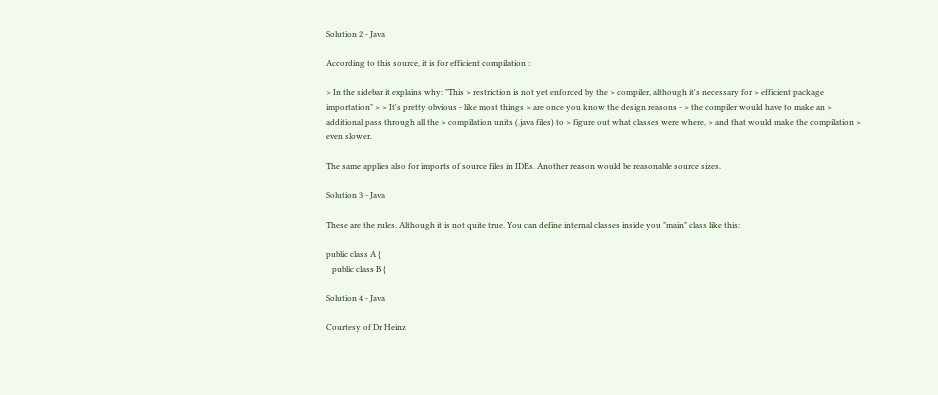Solution 2 - Java

According to this source, it is for efficient compilation :

> In the sidebar it explains why: "This > restriction is not yet enforced by the > compiler, although it's necessary for > efficient package importation" > > It's pretty obvious - like most things > are once you know the design reasons - > the compiler would have to make an > additional pass through all the > compilation units (.java files) to > figure out what classes were where, > and that would make the compilation > even slower.

The same applies also for imports of source files in IDEs. Another reason would be reasonable source sizes.

Solution 3 - Java

These are the rules. Although it is not quite true. You can define internal classes inside you "main" class like this:

public class A {
   public class B {

Solution 4 - Java

Courtesy of Dr Heinz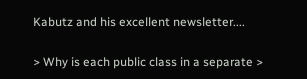Kabutz and his excellent newsletter....

> Why is each public class in a separate >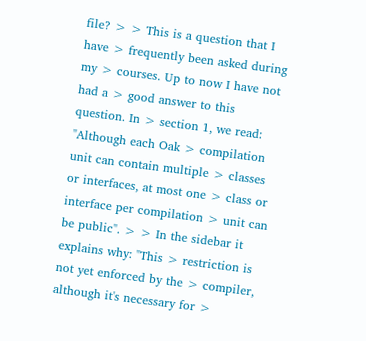file? > > This is a question that I have > frequently been asked during my > courses. Up to now I have not had a > good answer to this question. In > section 1, we read: "Although each Oak > compilation unit can contain multiple > classes or interfaces, at most one > class or interface per compilation > unit can be public". > > In the sidebar it explains why: "This > restriction is not yet enforced by the > compiler, although it's necessary for >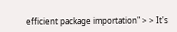efficient package importation" > > It's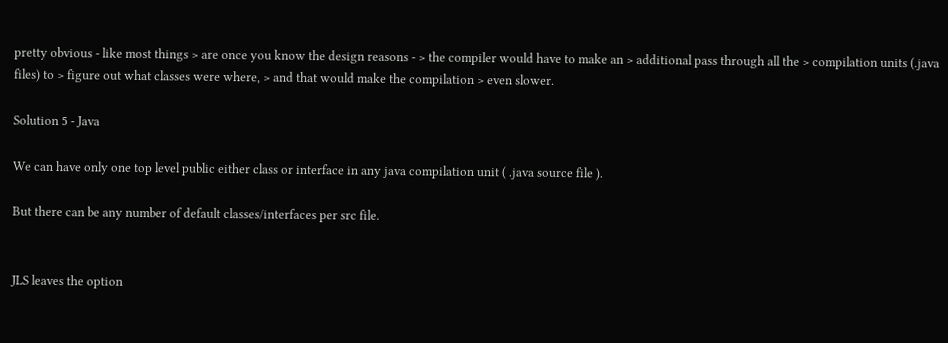pretty obvious - like most things > are once you know the design reasons - > the compiler would have to make an > additional pass through all the > compilation units (.java files) to > figure out what classes were where, > and that would make the compilation > even slower.

Solution 5 - Java

We can have only one top level public either class or interface in any java compilation unit ( .java source file ).

But there can be any number of default classes/interfaces per src file.


JLS leaves the option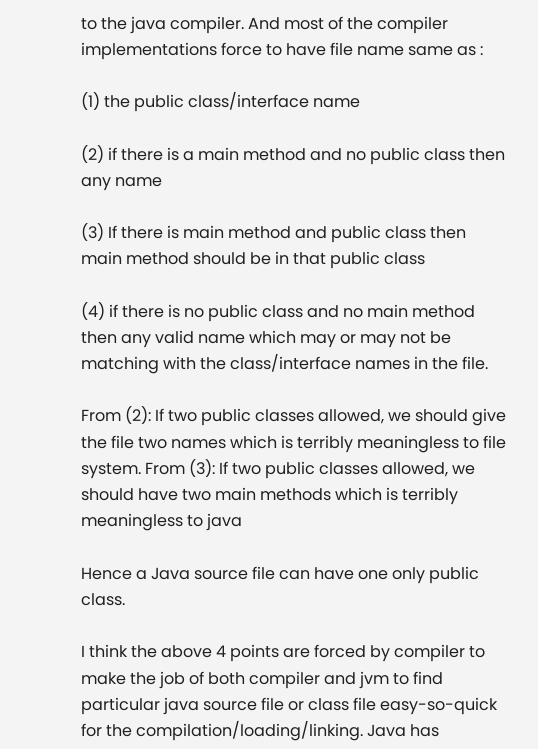to the java compiler. And most of the compiler implementations force to have file name same as :

(1) the public class/interface name

(2) if there is a main method and no public class then any name

(3) If there is main method and public class then main method should be in that public class

(4) if there is no public class and no main method then any valid name which may or may not be matching with the class/interface names in the file.

From (2): If two public classes allowed, we should give the file two names which is terribly meaningless to file system. From (3): If two public classes allowed, we should have two main methods which is terribly meaningless to java

Hence a Java source file can have one only public class.

I think the above 4 points are forced by compiler to make the job of both compiler and jvm to find particular java source file or class file easy-so-quick for the compilation/loading/linking. Java has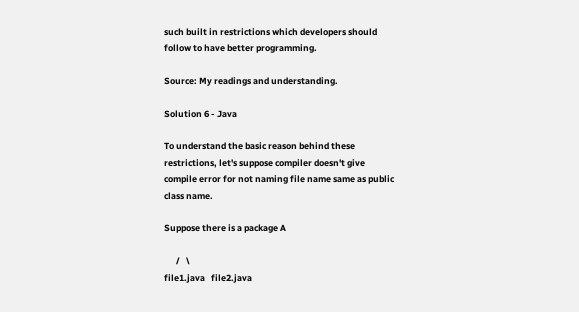such built in restrictions which developers should follow to have better programming.

Source: My readings and understanding.

Solution 6 - Java

To understand the basic reason behind these restrictions, let's suppose compiler doesn't give compile error for not naming file name same as public class name.

Suppose there is a package A

      /   \
file1.java   file2.java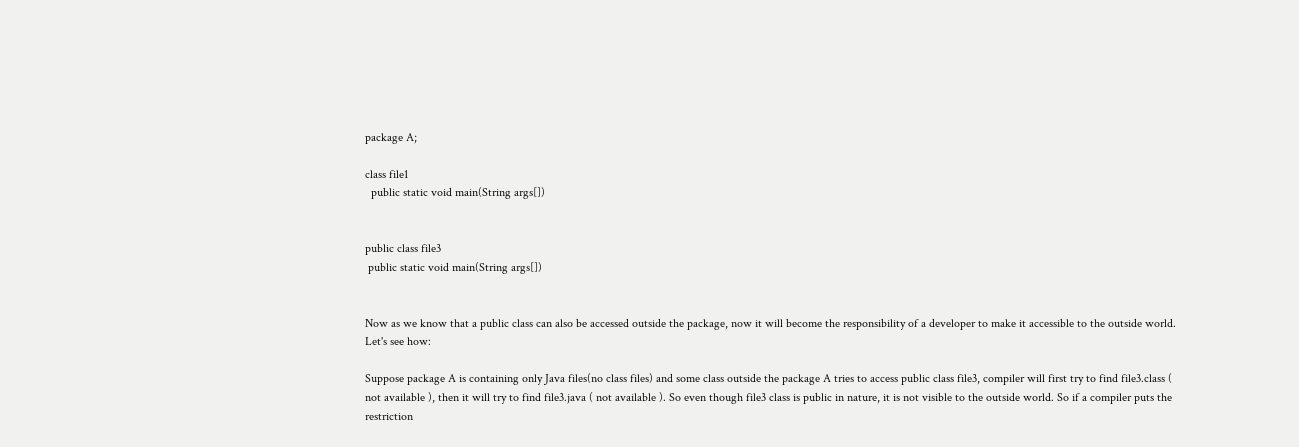package A;

class file1
  public static void main(String args[])


public class file3
 public static void main(String args[])


Now as we know that a public class can also be accessed outside the package, now it will become the responsibility of a developer to make it accessible to the outside world. Let's see how:

Suppose package A is containing only Java files(no class files) and some class outside the package A tries to access public class file3, compiler will first try to find file3.class ( not available ), then it will try to find file3.java ( not available ). So even though file3 class is public in nature, it is not visible to the outside world. So if a compiler puts the restriction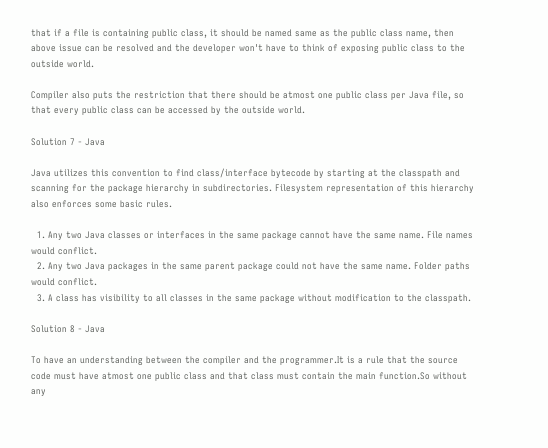that if a file is containing public class, it should be named same as the public class name, then above issue can be resolved and the developer won't have to think of exposing public class to the outside world.

Compiler also puts the restriction that there should be atmost one public class per Java file, so that every public class can be accessed by the outside world.

Solution 7 - Java

Java utilizes this convention to find class/interface bytecode by starting at the classpath and scanning for the package hierarchy in subdirectories. Filesystem representation of this hierarchy also enforces some basic rules.

  1. Any two Java classes or interfaces in the same package cannot have the same name. File names would conflict.
  2. Any two Java packages in the same parent package could not have the same name. Folder paths would conflict.
  3. A class has visibility to all classes in the same package without modification to the classpath.

Solution 8 - Java

To have an understanding between the compiler and the programmer.It is a rule that the source code must have atmost one public class and that class must contain the main function.So without any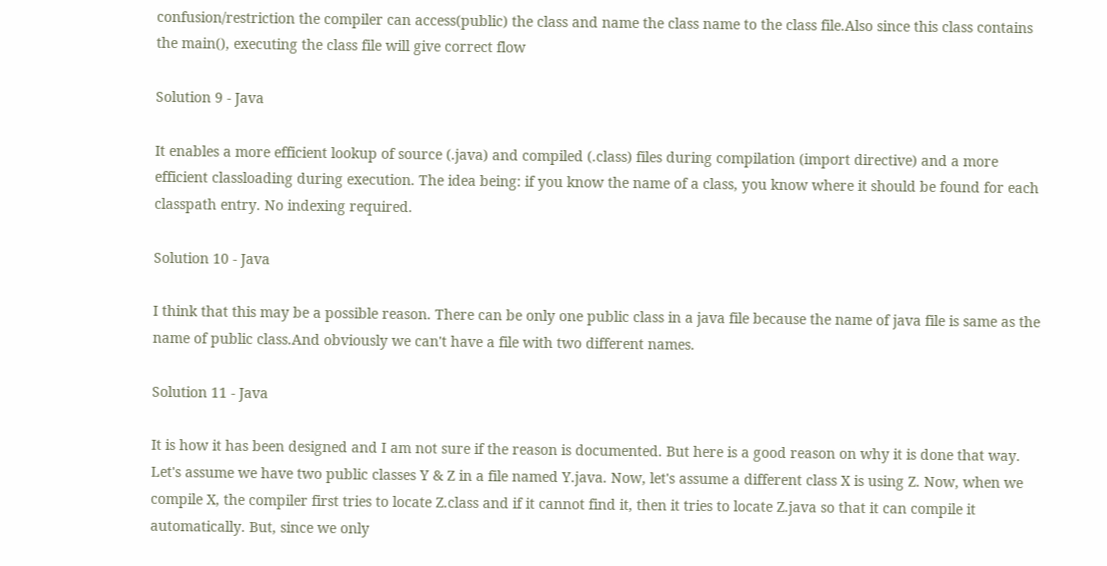confusion/restriction the compiler can access(public) the class and name the class name to the class file.Also since this class contains the main(), executing the class file will give correct flow

Solution 9 - Java

It enables a more efficient lookup of source (.java) and compiled (.class) files during compilation (import directive) and a more efficient classloading during execution. The idea being: if you know the name of a class, you know where it should be found for each classpath entry. No indexing required.

Solution 10 - Java

I think that this may be a possible reason. There can be only one public class in a java file because the name of java file is same as the name of public class.And obviously we can't have a file with two different names.

Solution 11 - Java

It is how it has been designed and I am not sure if the reason is documented. But here is a good reason on why it is done that way. Let's assume we have two public classes Y & Z in a file named Y.java. Now, let's assume a different class X is using Z. Now, when we compile X, the compiler first tries to locate Z.class and if it cannot find it, then it tries to locate Z.java so that it can compile it automatically. But, since we only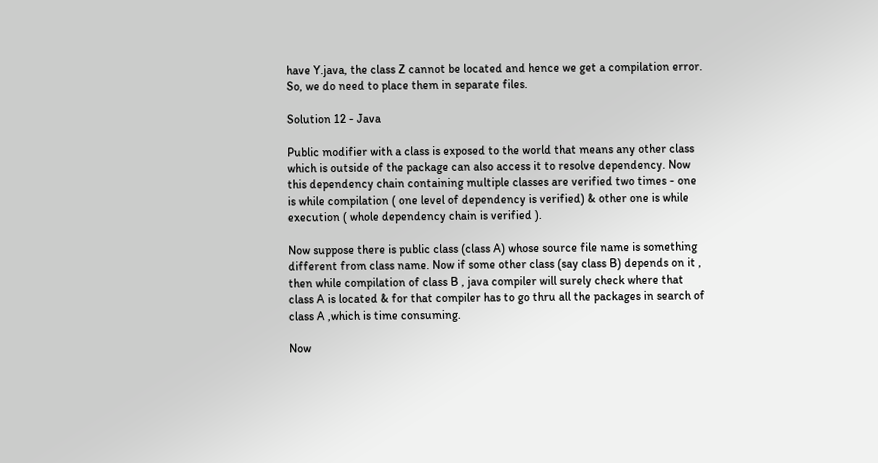have Y.java, the class Z cannot be located and hence we get a compilation error. So, we do need to place them in separate files.

Solution 12 - Java

Public modifier with a class is exposed to the world that means any other class which is outside of the package can also access it to resolve dependency. Now this dependency chain containing multiple classes are verified two times - one is while compilation ( one level of dependency is verified) & other one is while execution ( whole dependency chain is verified ).

Now suppose there is public class (class A) whose source file name is something different from class name. Now if some other class (say class B) depends on it , then while compilation of class B , java compiler will surely check where that class A is located & for that compiler has to go thru all the packages in search of class A ,which is time consuming.

Now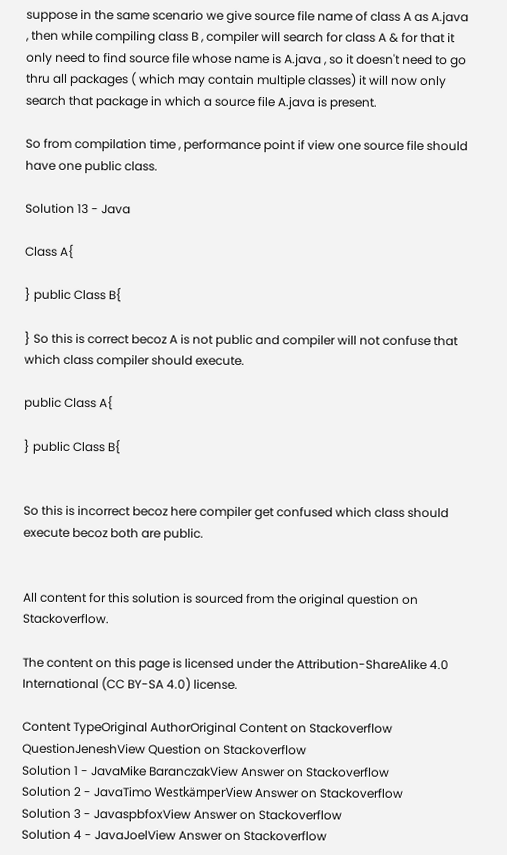suppose in the same scenario we give source file name of class A as A.java , then while compiling class B , compiler will search for class A & for that it only need to find source file whose name is A.java , so it doesn't need to go thru all packages ( which may contain multiple classes) it will now only search that package in which a source file A.java is present.

So from compilation time , performance point if view one source file should have one public class.

Solution 13 - Java

Class A{

} public Class B{

} So this is correct becoz A is not public and compiler will not confuse that which class compiler should execute.

public Class A{

} public Class B{


So this is incorrect becoz here compiler get confused which class should execute becoz both are public.


All content for this solution is sourced from the original question on Stackoverflow.

The content on this page is licensed under the Attribution-ShareAlike 4.0 International (CC BY-SA 4.0) license.

Content TypeOriginal AuthorOriginal Content on Stackoverflow
QuestionJeneshView Question on Stackoverflow
Solution 1 - JavaMike BaranczakView Answer on Stackoverflow
Solution 2 - JavaTimo WestkämperView Answer on Stackoverflow
Solution 3 - JavaspbfoxView Answer on Stackoverflow
Solution 4 - JavaJoelView Answer on Stackoverflow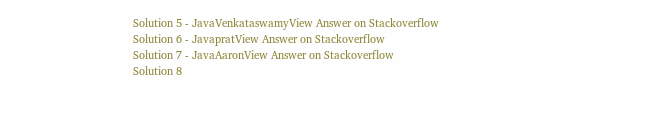Solution 5 - JavaVenkataswamyView Answer on Stackoverflow
Solution 6 - JavapratView Answer on Stackoverflow
Solution 7 - JavaAaronView Answer on Stackoverflow
Solution 8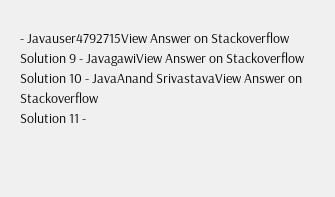- Javauser4792715View Answer on Stackoverflow
Solution 9 - JavagawiView Answer on Stackoverflow
Solution 10 - JavaAnand SrivastavaView Answer on Stackoverflow
Solution 11 -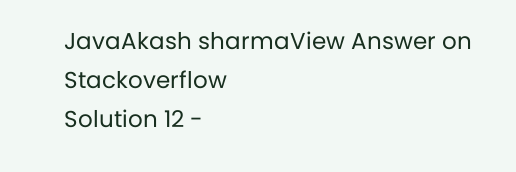JavaAkash sharmaView Answer on Stackoverflow
Solution 12 -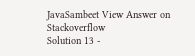JavaSambeet View Answer on Stackoverflow
Solution 13 -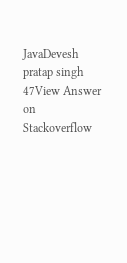JavaDevesh pratap singh 47View Answer on Stackoverflow